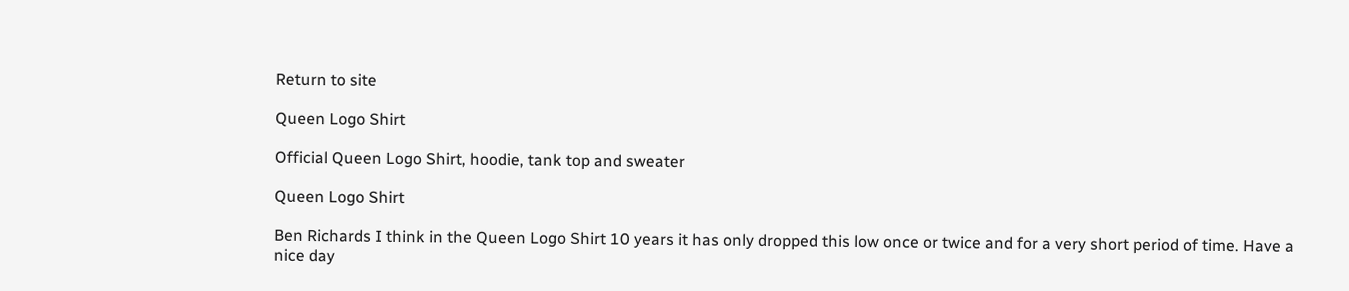Return to site

Queen Logo Shirt

Official Queen Logo Shirt, hoodie, tank top and sweater

Queen Logo Shirt

Ben Richards I think in the Queen Logo Shirt 10 years it has only dropped this low once or twice and for a very short period of time. Have a nice day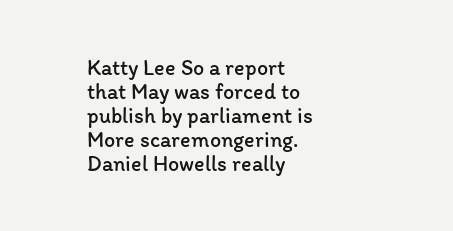Katty Lee So a report that May was forced to publish by parliament is More scaremongering. Daniel Howells really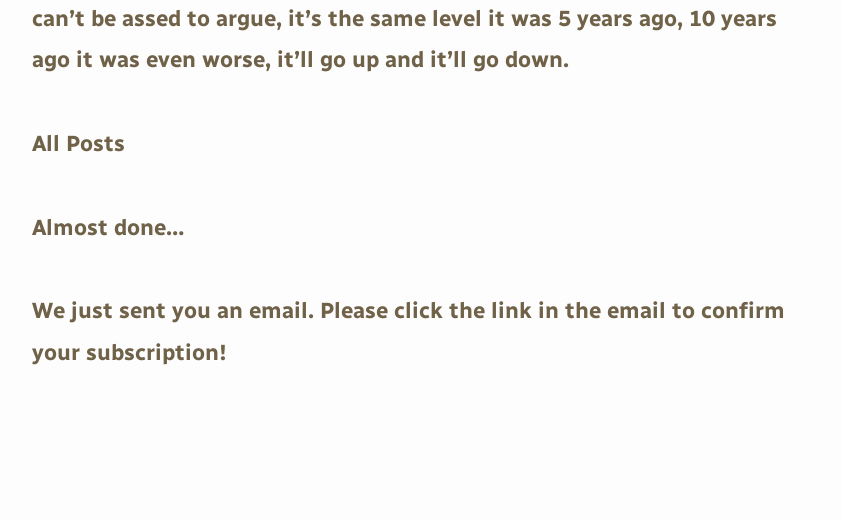can’t be assed to argue, it’s the same level it was 5 years ago, 10 years ago it was even worse, it’ll go up and it’ll go down.

All Posts

Almost done…

We just sent you an email. Please click the link in the email to confirm your subscription!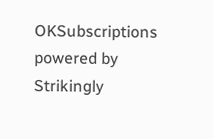OKSubscriptions powered by Strikingly